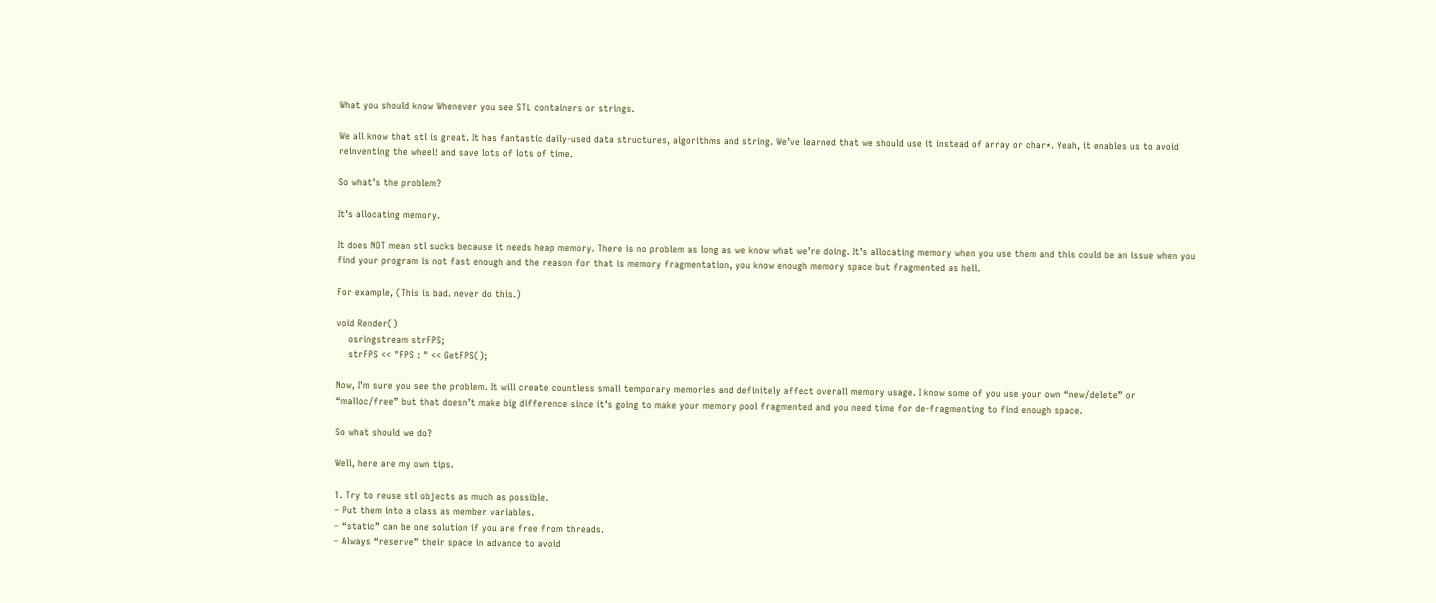What you should know Whenever you see STL containers or strings.

We all know that stl is great. It has fantastic daily-used data structures, algorithms and string. We’ve learned that we should use it instead of array or char*. Yeah, it enables us to avoid reinventing the wheel! and save lots of lots of time.

So what’s the problem?

It’s allocating memory.

It does NOT mean stl sucks because it needs heap memory. There is no problem as long as we know what we’re doing. It’s allocating memory when you use them and this could be an issue when you find your program is not fast enough and the reason for that is memory fragmentation, you know enough memory space but fragmented as hell.

For example, (This is bad. never do this.)

void Render()
    osringstream strFPS;
    strFPS << "FPS : " << GetFPS();

Now, I’m sure you see the problem. It will create countless small temporary memories and definitely affect overall memory usage. I know some of you use your own “new/delete” or “malloc/free” but that doesn’t make big difference since it’s going to make your memory pool fragmented and you need time for de-fragmenting to find enough space.

So what should we do?

Well, here are my own tips.

1. Try to reuse stl objects as much as possible.
– Put them into a class as member variables.
– “static” can be one solution if you are free from threads.
– Always “reserve” their space in advance to avoid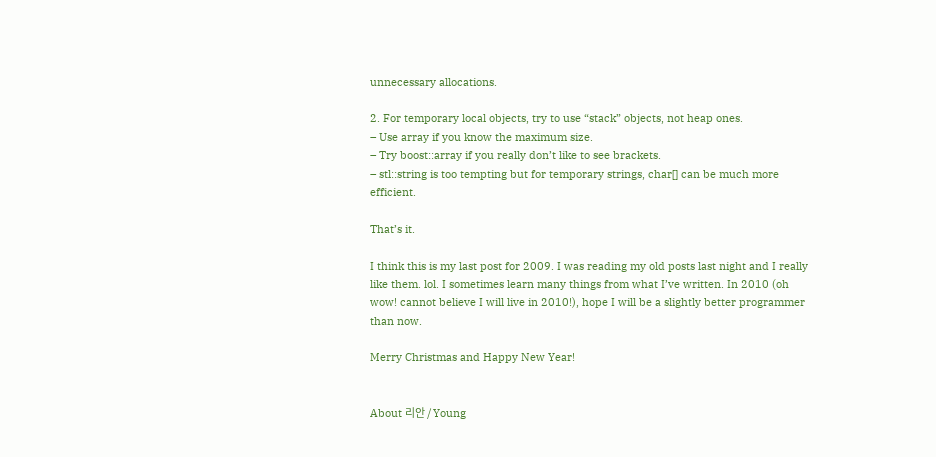unnecessary allocations.

2. For temporary local objects, try to use “stack” objects, not heap ones.
– Use array if you know the maximum size.
– Try boost::array if you really don’t like to see brackets.
– stl::string is too tempting but for temporary strings, char[] can be much more efficient.

That’s it.

I think this is my last post for 2009. I was reading my old posts last night and I really like them. lol. I sometimes learn many things from what I’ve written. In 2010 (oh wow! cannot believe I will live in 2010!), hope I will be a slightly better programmer than now.

Merry Christmas and Happy New Year!


About 리안 / Young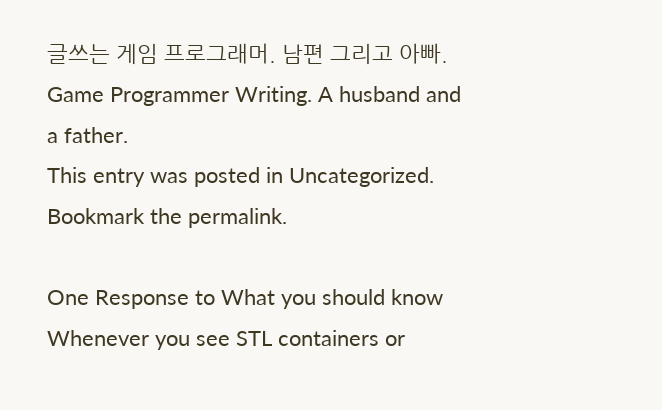글쓰는 게임 프로그래머. 남편 그리고 아빠. Game Programmer Writing. A husband and a father.
This entry was posted in Uncategorized. Bookmark the permalink.

One Response to What you should know Whenever you see STL containers or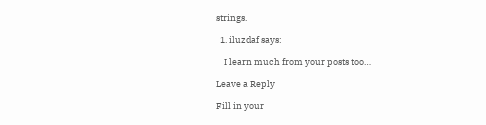strings.

  1. iluzdaf says:

    I learn much from your posts too…

Leave a Reply

Fill in your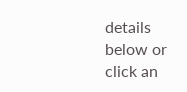details below or click an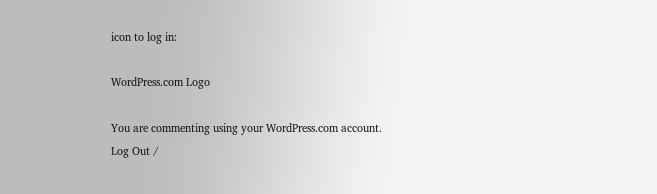icon to log in:

WordPress.com Logo

You are commenting using your WordPress.com account. Log Out /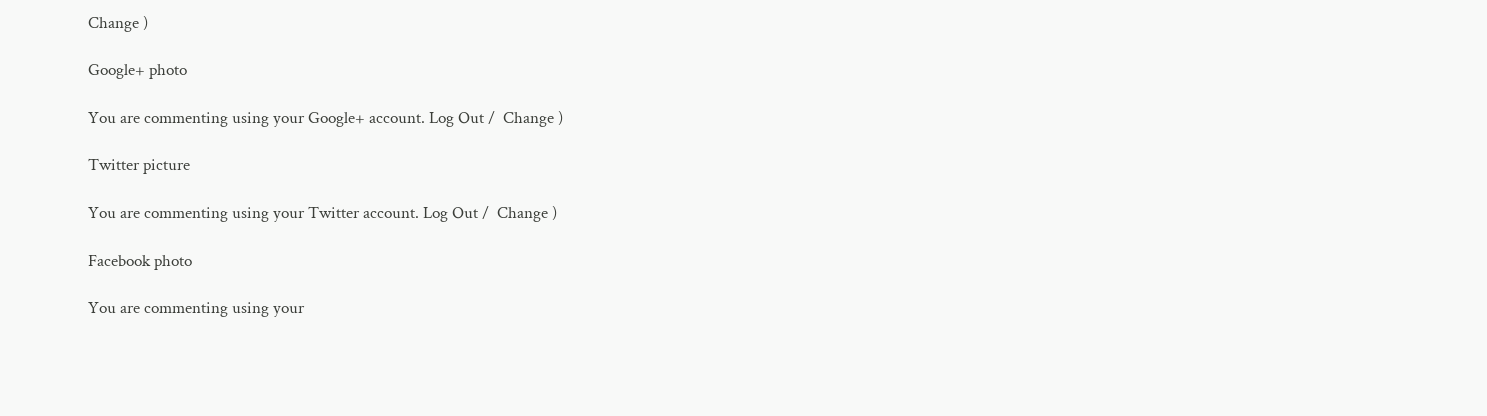Change )

Google+ photo

You are commenting using your Google+ account. Log Out /  Change )

Twitter picture

You are commenting using your Twitter account. Log Out /  Change )

Facebook photo

You are commenting using your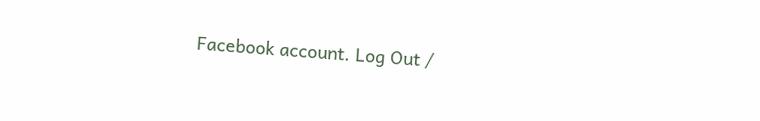Facebook account. Log Out /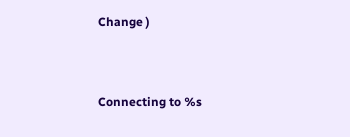Change )


Connecting to %s